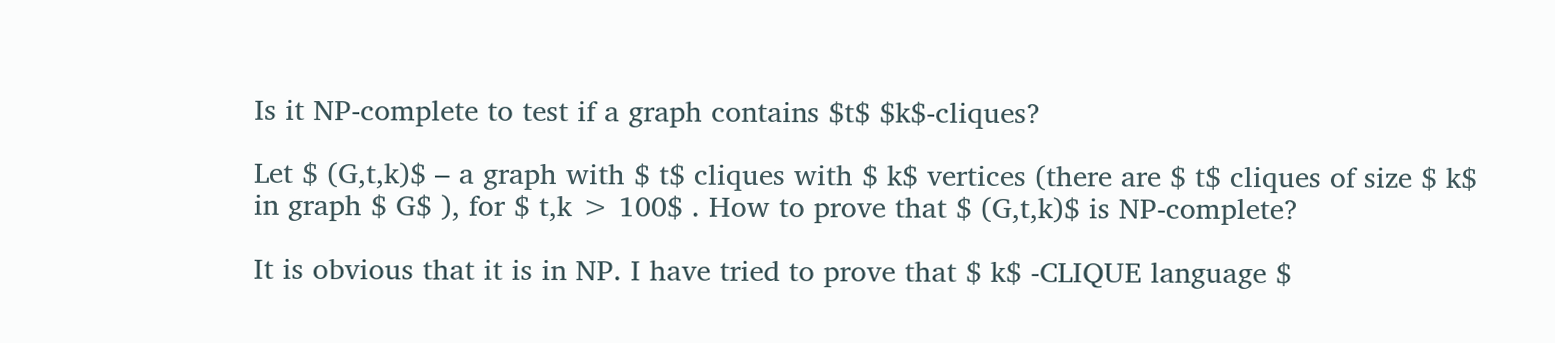Is it NP-complete to test if a graph contains $t$ $k$-cliques?

Let $ (G,t,k)$ – a graph with $ t$ cliques with $ k$ vertices (there are $ t$ cliques of size $ k$ in graph $ G$ ), for $ t,k > 100$ . How to prove that $ (G,t,k)$ is NP-complete?

It is obvious that it is in NP. I have tried to prove that $ k$ -CLIQUE language $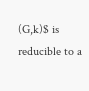(G,k)$ is reducible to a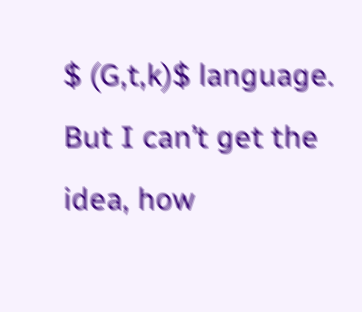$ (G,t,k)$ language. But I can’t get the idea, how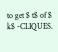to get $ t$ of $ k$ -CLIQUES.